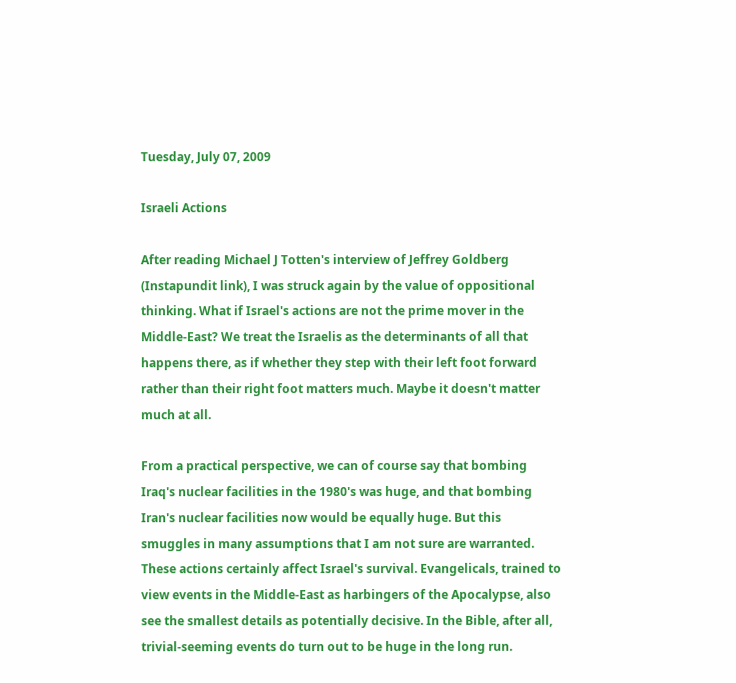Tuesday, July 07, 2009

Israeli Actions

After reading Michael J Totten's interview of Jeffrey Goldberg (Instapundit link), I was struck again by the value of oppositional thinking. What if Israel's actions are not the prime mover in the Middle-East? We treat the Israelis as the determinants of all that happens there, as if whether they step with their left foot forward rather than their right foot matters much. Maybe it doesn't matter much at all.

From a practical perspective, we can of course say that bombing Iraq's nuclear facilities in the 1980's was huge, and that bombing Iran's nuclear facilities now would be equally huge. But this smuggles in many assumptions that I am not sure are warranted. These actions certainly affect Israel's survival. Evangelicals, trained to view events in the Middle-East as harbingers of the Apocalypse, also see the smallest details as potentially decisive. In the Bible, after all, trivial-seeming events do turn out to be huge in the long run.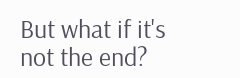But what if it's not the end?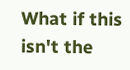What if this isn't the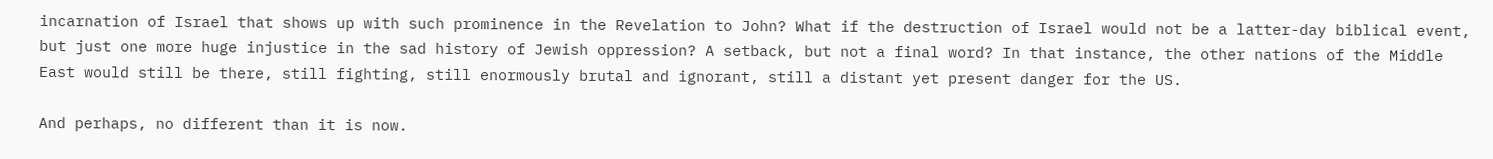incarnation of Israel that shows up with such prominence in the Revelation to John? What if the destruction of Israel would not be a latter-day biblical event, but just one more huge injustice in the sad history of Jewish oppression? A setback, but not a final word? In that instance, the other nations of the Middle East would still be there, still fighting, still enormously brutal and ignorant, still a distant yet present danger for the US.

And perhaps, no different than it is now.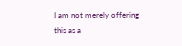I am not merely offering this as a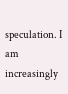speculation. I am increasingly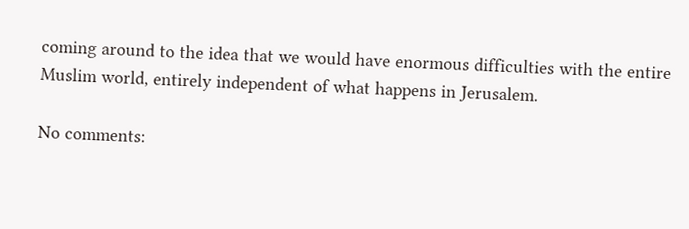coming around to the idea that we would have enormous difficulties with the entire Muslim world, entirely independent of what happens in Jerusalem.

No comments: